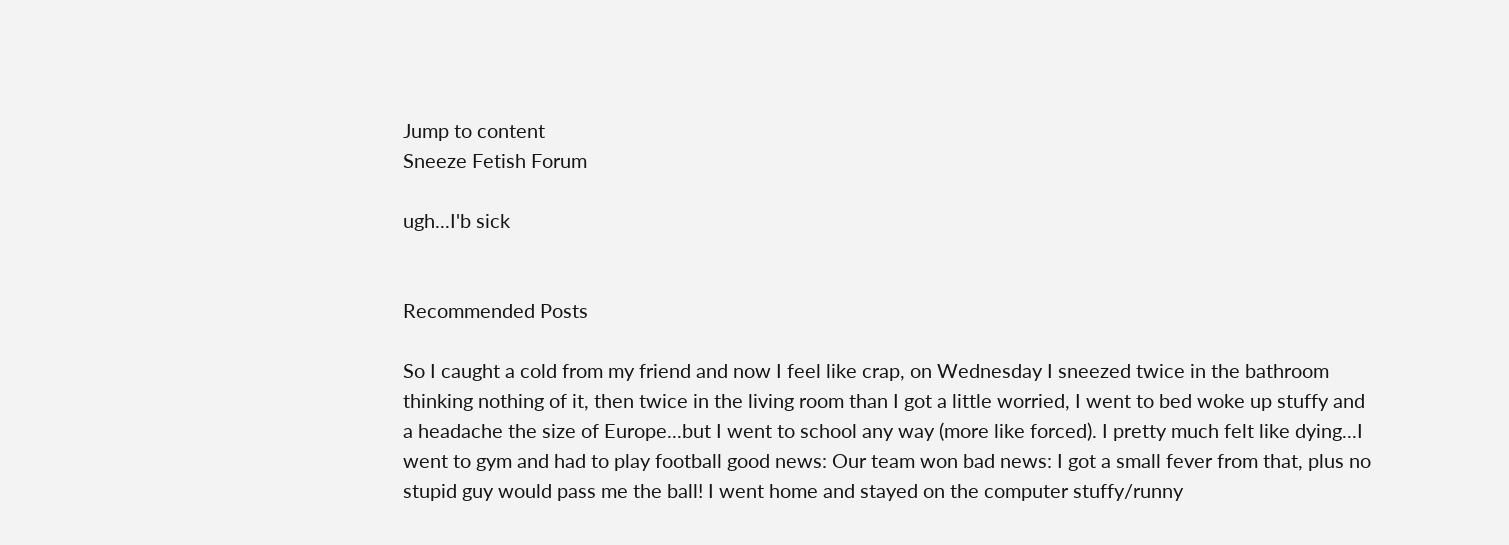Jump to content
Sneeze Fetish Forum

ugh...I'b sick


Recommended Posts

So I caught a cold from my friend and now I feel like crap, on Wednesday I sneezed twice in the bathroom thinking nothing of it, then twice in the living room than I got a little worried, I went to bed woke up stuffy and a headache the size of Europe...but I went to school any way (more like forced). I pretty much felt like dying...I went to gym and had to play football good news: Our team won bad news: I got a small fever from that, plus no stupid guy would pass me the ball! I went home and stayed on the computer stuffy/runny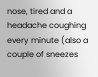nose, tired and a headache coughing every minute (also a couple of sneezes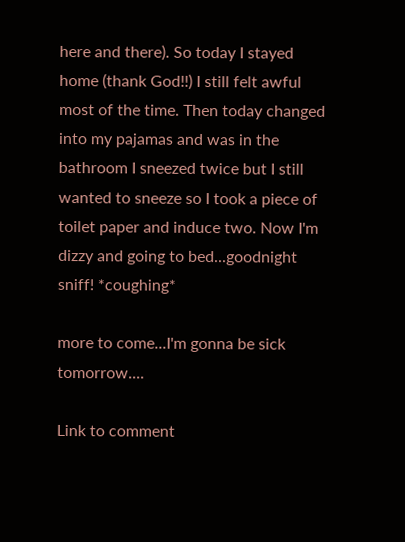here and there). So today I stayed home (thank God!!) I still felt awful most of the time. Then today changed into my pajamas and was in the bathroom I sneezed twice but I still wanted to sneeze so I took a piece of toilet paper and induce two. Now I'm dizzy and going to bed...goodnight sniff! *coughing*

more to come...I'm gonna be sick tomorrow....

Link to comment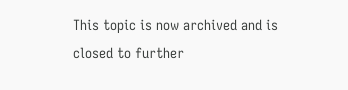This topic is now archived and is closed to further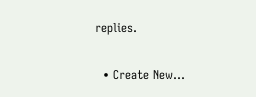replies.

  • Create New...